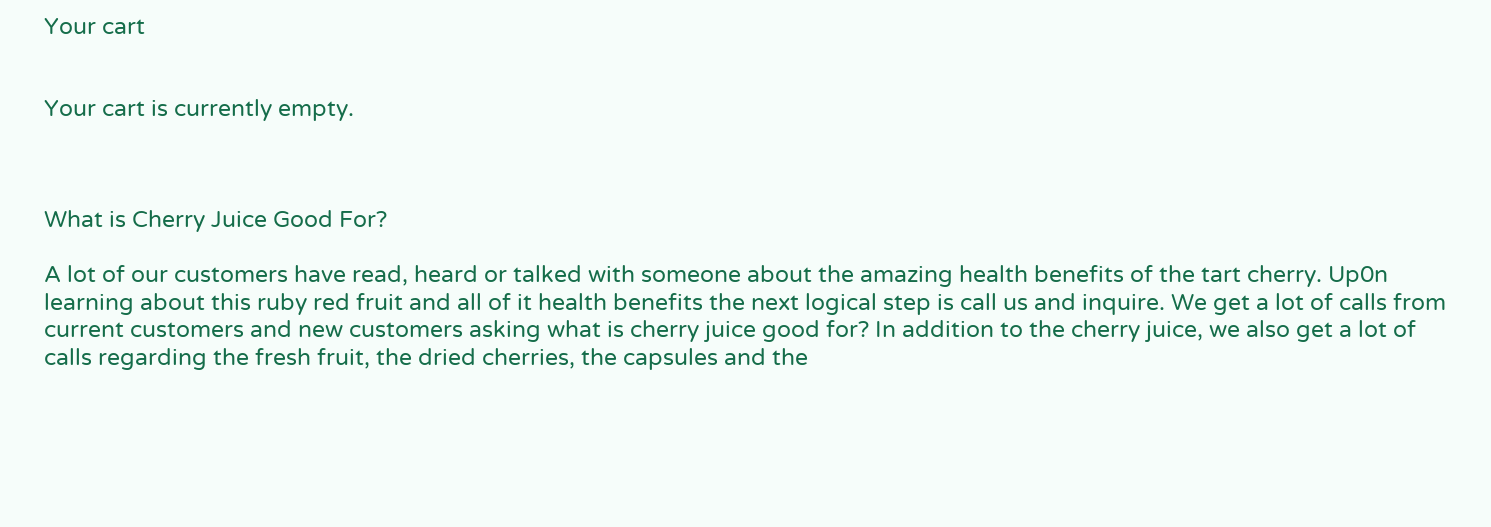Your cart


Your cart is currently empty.



What is Cherry Juice Good For?

A lot of our customers have read, heard or talked with someone about the amazing health benefits of the tart cherry. Up0n learning about this ruby red fruit and all of it health benefits the next logical step is call us and inquire. We get a lot of calls from current customers and new customers asking what is cherry juice good for? In addition to the cherry juice, we also get a lot of calls regarding the fresh fruit, the dried cherries, the capsules and the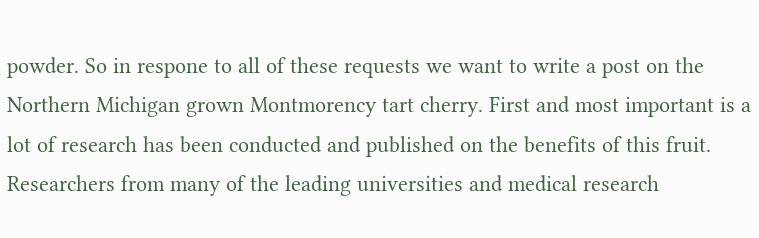powder. So in respone to all of these requests we want to write a post on the Northern Michigan grown Montmorency tart cherry. First and most important is a lot of research has been conducted and published on the benefits of this fruit. Researchers from many of the leading universities and medical research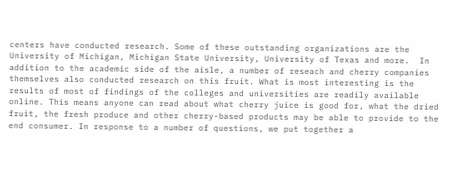centers have conducted research. Some of these outstanding organizations are the University of Michigan, Michigan State University, University of Texas and more.  In addition to the academic side of the aisle, a number of reseach and cherry companies themselves also conducted research on this fruit. What is most interesting is the results of most of findings of the colleges and universities are readily available online. This means anyone can read about what cherry juice is good for, what the dried fruit, the fresh produce and other cherry-based products may be able to provide to the end consumer. In response to a number of questions, we put together a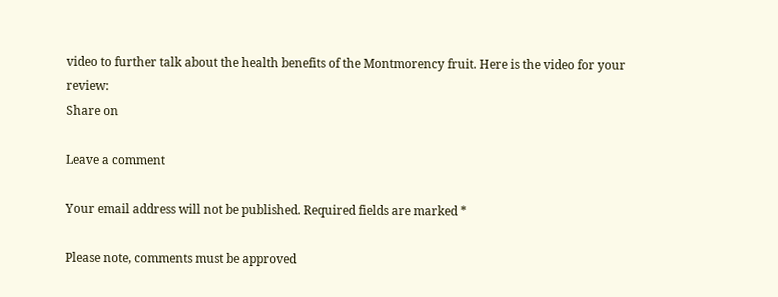video to further talk about the health benefits of the Montmorency fruit. Here is the video for your review:
Share on

Leave a comment

Your email address will not be published. Required fields are marked *

Please note, comments must be approved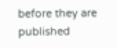before they are published